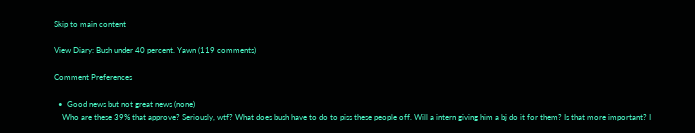Skip to main content

View Diary: Bush under 40 percent. Yawn (119 comments)

Comment Preferences

  •  Good news but not great news (none)
    Who are these 39% that approve? Seriously, wtf? What does bush have to do to piss these people off. Will a intern giving him a bj do it for them? Is that more important? I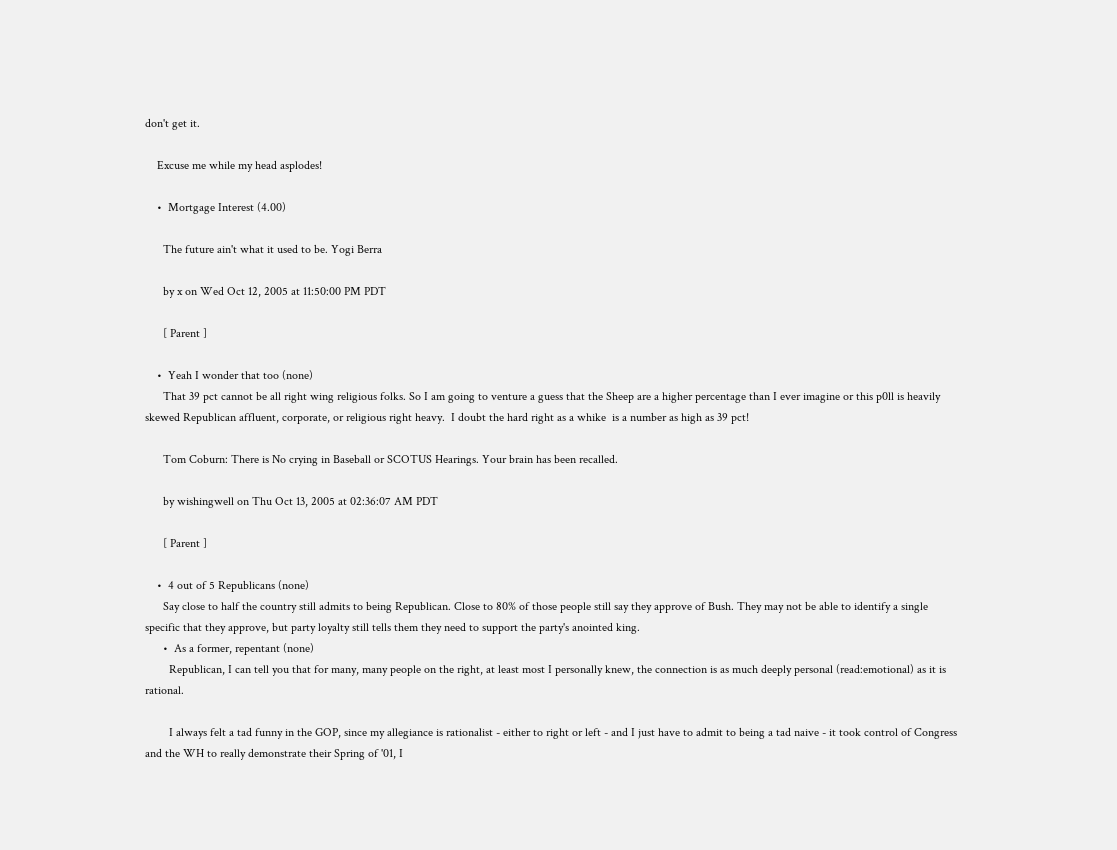don't get it.

    Excuse me while my head asplodes!

    •  Mortgage Interest (4.00)

      The future ain't what it used to be. Yogi Berra

      by x on Wed Oct 12, 2005 at 11:50:00 PM PDT

      [ Parent ]

    •  Yeah I wonder that too (none)
      That 39 pct cannot be all right wing religious folks. So I am going to venture a guess that the Sheep are a higher percentage than I ever imagine or this p0ll is heavily skewed Republican affluent, corporate, or religious right heavy.  I doubt the hard right as a whike  is a number as high as 39 pct!

      Tom Coburn: There is No crying in Baseball or SCOTUS Hearings. Your brain has been recalled.

      by wishingwell on Thu Oct 13, 2005 at 02:36:07 AM PDT

      [ Parent ]

    •  4 out of 5 Republicans (none)
      Say close to half the country still admits to being Republican. Close to 80% of those people still say they approve of Bush. They may not be able to identify a single specific that they approve, but party loyalty still tells them they need to support the party's anointed king.
      •  As a former, repentant (none)
        Republican, I can tell you that for many, many people on the right, at least most I personally knew, the connection is as much deeply personal (read:emotional) as it is rational.

        I always felt a tad funny in the GOP, since my allegiance is rationalist - either to right or left - and I just have to admit to being a tad naive - it took control of Congress and the WH to really demonstrate their Spring of '01, I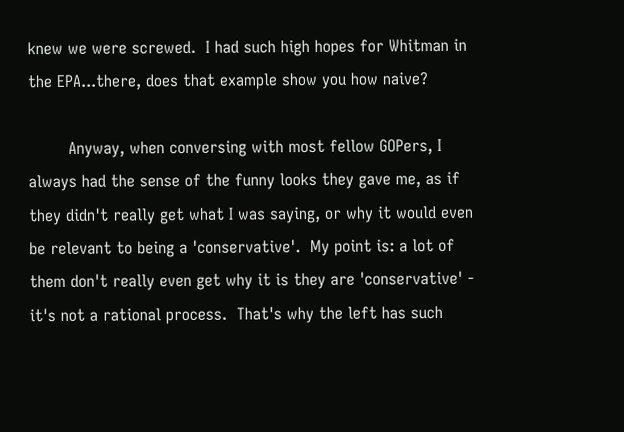knew we were screwed.  I had such high hopes for Whitman in the EPA...there, does that example show you how naive?

        Anyway, when conversing with most fellow GOPers, I always had the sense of the funny looks they gave me, as if they didn't really get what I was saying, or why it would even be relevant to being a 'conservative'.  My point is: a lot of them don't really even get why it is they are 'conservative' - it's not a rational process.  That's why the left has such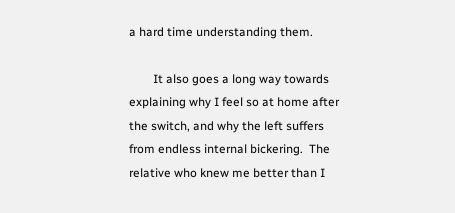a hard time understanding them.

        It also goes a long way towards explaining why I feel so at home after the switch, and why the left suffers from endless internal bickering.  The relative who knew me better than I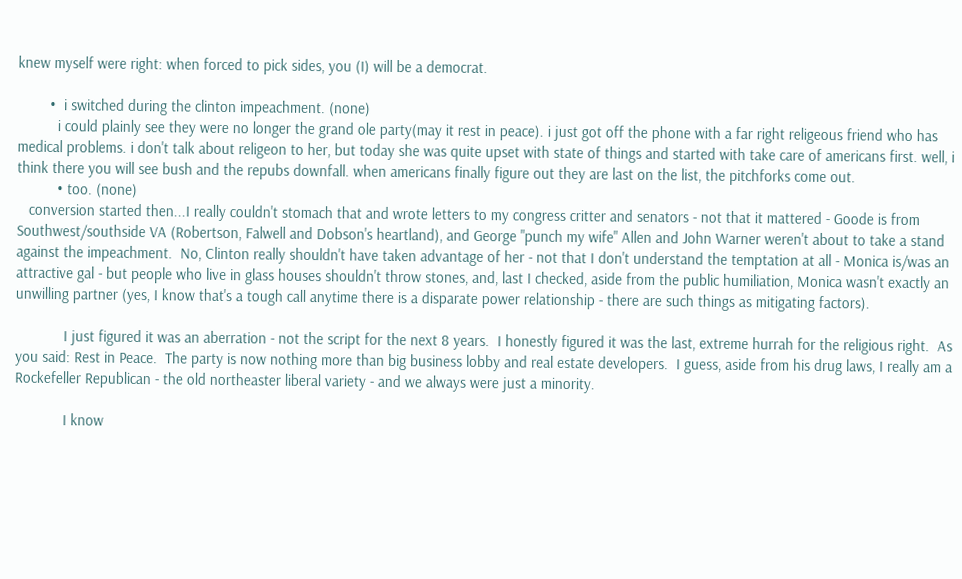knew myself were right: when forced to pick sides, you (I) will be a democrat.

        •  i switched during the clinton impeachment. (none)
          i could plainly see they were no longer the grand ole party(may it rest in peace). i just got off the phone with a far right religeous friend who has medical problems. i don't talk about religeon to her, but today she was quite upset with state of things and started with take care of americans first. well, i think there you will see bush and the repubs downfall. when americans finally figure out they are last on the list, the pitchforks come out.
          • too. (none)
   conversion started then...I really couldn't stomach that and wrote letters to my congress critter and senators - not that it mattered - Goode is from Southwest/southside VA (Robertson, Falwell and Dobson's heartland), and George "punch my wife" Allen and John Warner weren't about to take a stand against the impeachment.  No, Clinton really shouldn't have taken advantage of her - not that I don't understand the temptation at all - Monica is/was an attractive gal - but people who live in glass houses shouldn't throw stones, and, last I checked, aside from the public humiliation, Monica wasn't exactly an unwilling partner (yes, I know that's a tough call anytime there is a disparate power relationship - there are such things as mitigating factors).

            I just figured it was an aberration - not the script for the next 8 years.  I honestly figured it was the last, extreme hurrah for the religious right.  As you said: Rest in Peace.  The party is now nothing more than big business lobby and real estate developers.  I guess, aside from his drug laws, I really am a Rockefeller Republican - the old northeaster liberal variety - and we always were just a minority.

            I know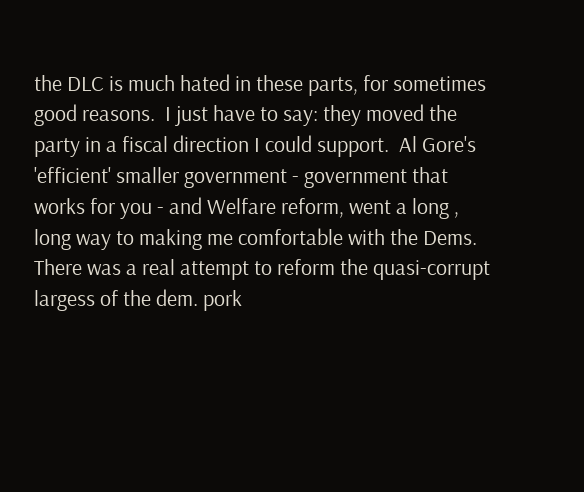the DLC is much hated in these parts, for sometimes good reasons.  I just have to say: they moved the party in a fiscal direction I could support.  Al Gore's 'efficient' smaller government - government that works for you - and Welfare reform, went a long , long way to making me comfortable with the Dems.  There was a real attempt to reform the quasi-corrupt largess of the dem. pork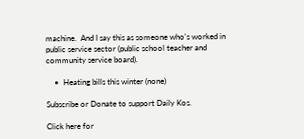machine.  And I say this as someone who's worked in public service sector (public school teacher and community service board).

    •  Heating bills this winter (none)

Subscribe or Donate to support Daily Kos.

Click here for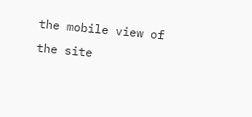the mobile view of the site